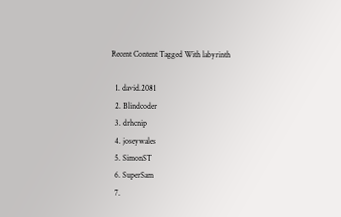Recent Content Tagged With labyrinth

  1. david.2081
  2. Blindcoder
  3. drhcnip
  4. joseywales
  5. SimonST
  6. SuperSam
  7.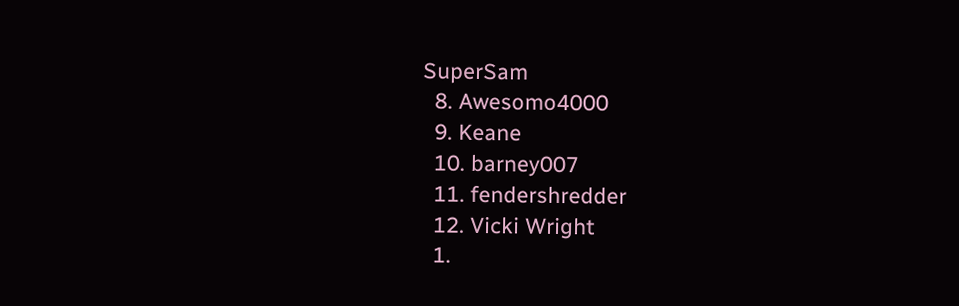SuperSam
  8. Awesomo4000
  9. Keane
  10. barney007
  11. fendershredder
  12. Vicki Wright
  1.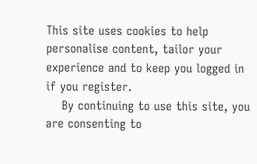This site uses cookies to help personalise content, tailor your experience and to keep you logged in if you register.
    By continuing to use this site, you are consenting to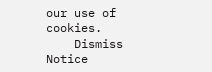our use of cookies.
    Dismiss Notice